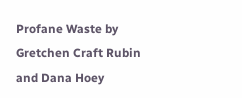Profane Waste by Gretchen Craft Rubin and Dana Hoey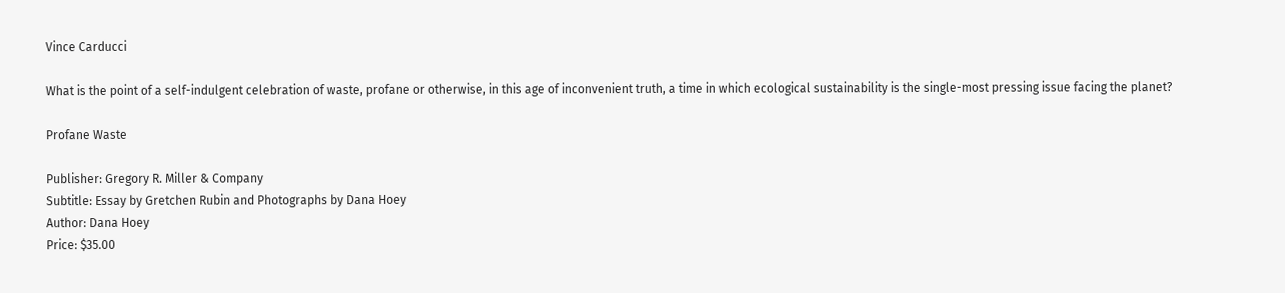Vince Carducci

What is the point of a self-indulgent celebration of waste, profane or otherwise, in this age of inconvenient truth, a time in which ecological sustainability is the single-most pressing issue facing the planet?

Profane Waste

Publisher: Gregory R. Miller & Company
Subtitle: Essay by Gretchen Rubin and Photographs by Dana Hoey
Author: Dana Hoey
Price: $35.00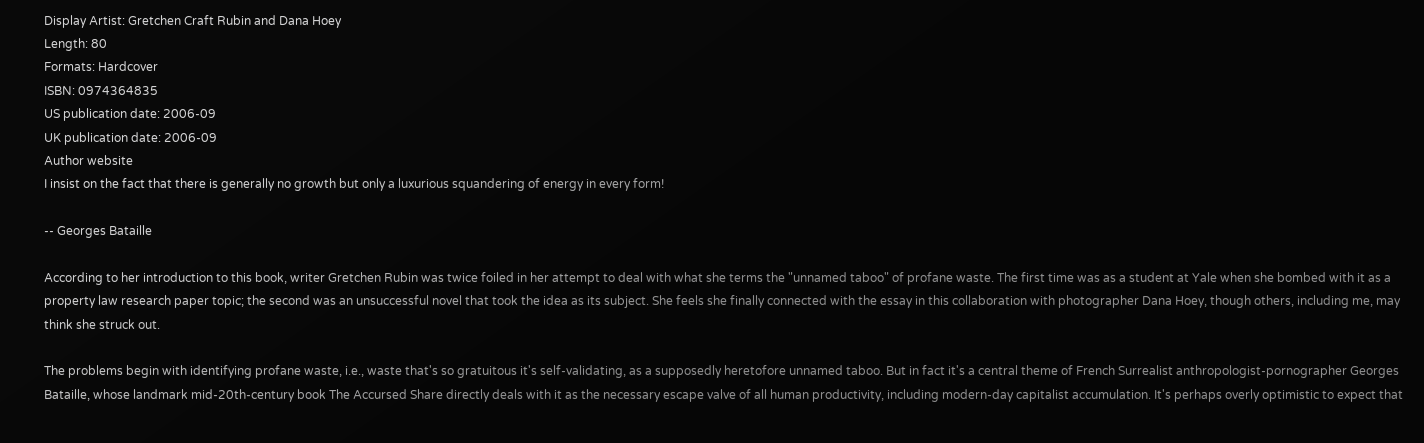Display Artist: Gretchen Craft Rubin and Dana Hoey
Length: 80
Formats: Hardcover
ISBN: 0974364835
US publication date: 2006-09
UK publication date: 2006-09
Author website
I insist on the fact that there is generally no growth but only a luxurious squandering of energy in every form!

-- Georges Bataille

According to her introduction to this book, writer Gretchen Rubin was twice foiled in her attempt to deal with what she terms the "unnamed taboo" of profane waste. The first time was as a student at Yale when she bombed with it as a property law research paper topic; the second was an unsuccessful novel that took the idea as its subject. She feels she finally connected with the essay in this collaboration with photographer Dana Hoey, though others, including me, may think she struck out.

The problems begin with identifying profane waste, i.e., waste that's so gratuitous it's self-validating, as a supposedly heretofore unnamed taboo. But in fact it's a central theme of French Surrealist anthropologist-pornographer Georges Bataille, whose landmark mid-20th-century book The Accursed Share directly deals with it as the necessary escape valve of all human productivity, including modern-day capitalist accumulation. It's perhaps overly optimistic to expect that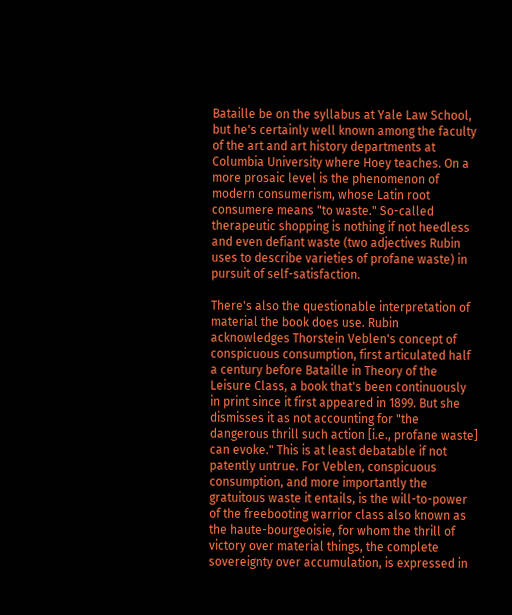Bataille be on the syllabus at Yale Law School, but he's certainly well known among the faculty of the art and art history departments at Columbia University where Hoey teaches. On a more prosaic level is the phenomenon of modern consumerism, whose Latin root consumere means "to waste." So-called therapeutic shopping is nothing if not heedless and even defiant waste (two adjectives Rubin uses to describe varieties of profane waste) in pursuit of self-satisfaction.

There's also the questionable interpretation of material the book does use. Rubin acknowledges Thorstein Veblen's concept of conspicuous consumption, first articulated half a century before Bataille in Theory of the Leisure Class, a book that's been continuously in print since it first appeared in 1899. But she dismisses it as not accounting for "the dangerous thrill such action [i.e., profane waste] can evoke." This is at least debatable if not patently untrue. For Veblen, conspicuous consumption, and more importantly the gratuitous waste it entails, is the will-to-power of the freebooting warrior class also known as the haute-bourgeoisie, for whom the thrill of victory over material things, the complete sovereignty over accumulation, is expressed in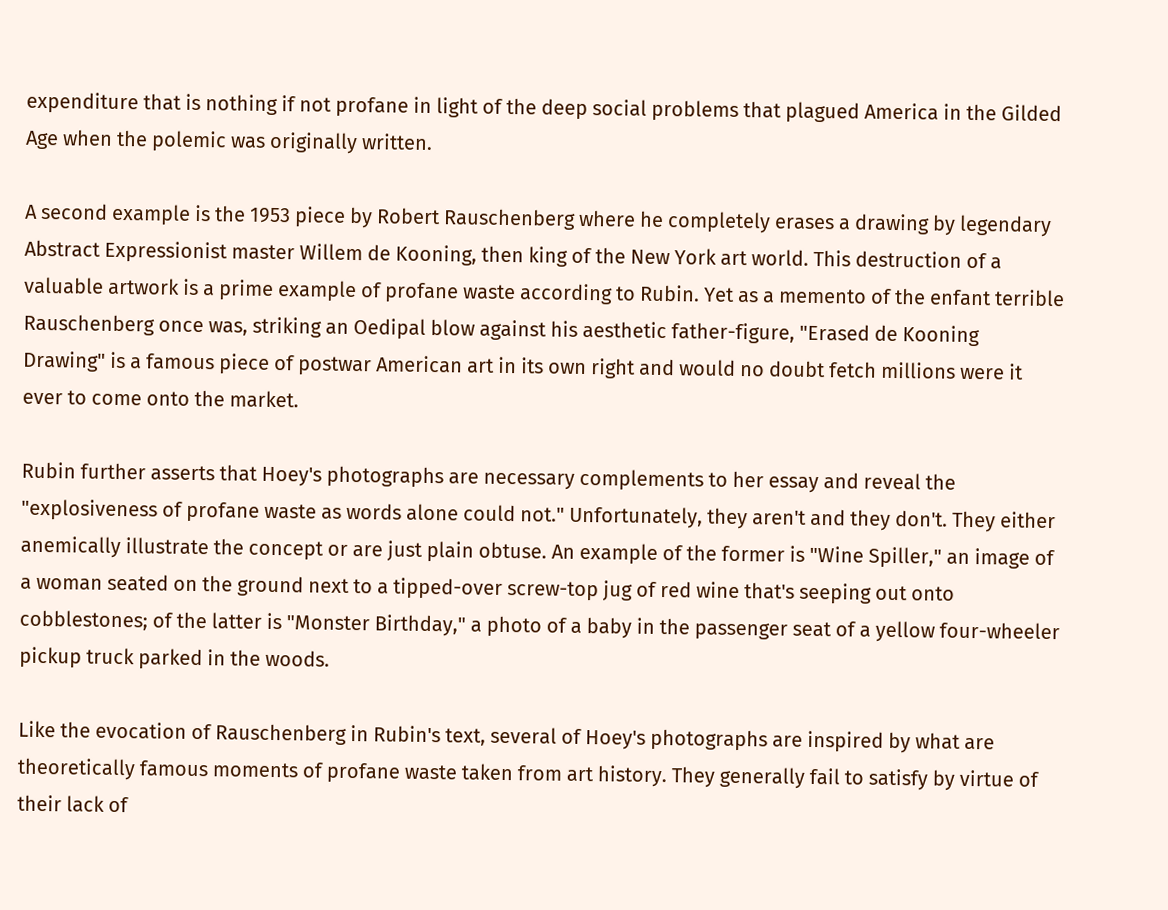expenditure that is nothing if not profane in light of the deep social problems that plagued America in the Gilded Age when the polemic was originally written.

A second example is the 1953 piece by Robert Rauschenberg where he completely erases a drawing by legendary Abstract Expressionist master Willem de Kooning, then king of the New York art world. This destruction of a valuable artwork is a prime example of profane waste according to Rubin. Yet as a memento of the enfant terrible Rauschenberg once was, striking an Oedipal blow against his aesthetic father-figure, "Erased de Kooning Drawing" is a famous piece of postwar American art in its own right and would no doubt fetch millions were it ever to come onto the market.

Rubin further asserts that Hoey's photographs are necessary complements to her essay and reveal the "explosiveness of profane waste as words alone could not." Unfortunately, they aren't and they don't. They either anemically illustrate the concept or are just plain obtuse. An example of the former is "Wine Spiller," an image of a woman seated on the ground next to a tipped-over screw-top jug of red wine that's seeping out onto cobblestones; of the latter is "Monster Birthday," a photo of a baby in the passenger seat of a yellow four-wheeler pickup truck parked in the woods.

Like the evocation of Rauschenberg in Rubin's text, several of Hoey's photographs are inspired by what are theoretically famous moments of profane waste taken from art history. They generally fail to satisfy by virtue of their lack of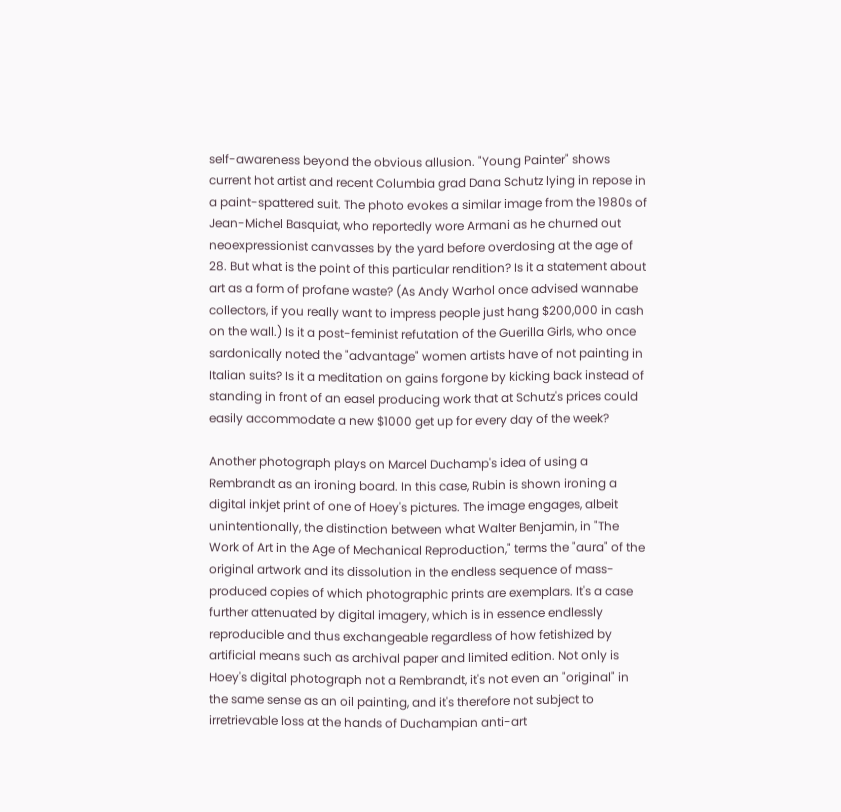self-awareness beyond the obvious allusion. "Young Painter" shows current hot artist and recent Columbia grad Dana Schutz lying in repose in a paint-spattered suit. The photo evokes a similar image from the 1980s of Jean-Michel Basquiat, who reportedly wore Armani as he churned out neoexpressionist canvasses by the yard before overdosing at the age of 28. But what is the point of this particular rendition? Is it a statement about art as a form of profane waste? (As Andy Warhol once advised wannabe collectors, if you really want to impress people just hang $200,000 in cash on the wall.) Is it a post-feminist refutation of the Guerilla Girls, who once sardonically noted the "advantage" women artists have of not painting in Italian suits? Is it a meditation on gains forgone by kicking back instead of standing in front of an easel producing work that at Schutz's prices could easily accommodate a new $1000 get up for every day of the week?

Another photograph plays on Marcel Duchamp's idea of using a Rembrandt as an ironing board. In this case, Rubin is shown ironing a digital inkjet print of one of Hoey's pictures. The image engages, albeit unintentionally, the distinction between what Walter Benjamin, in "The Work of Art in the Age of Mechanical Reproduction," terms the "aura" of the original artwork and its dissolution in the endless sequence of mass-produced copies of which photographic prints are exemplars. It's a case further attenuated by digital imagery, which is in essence endlessly reproducible and thus exchangeable regardless of how fetishized by artificial means such as archival paper and limited edition. Not only is Hoey's digital photograph not a Rembrandt, it's not even an "original" in the same sense as an oil painting, and it's therefore not subject to irretrievable loss at the hands of Duchampian anti-art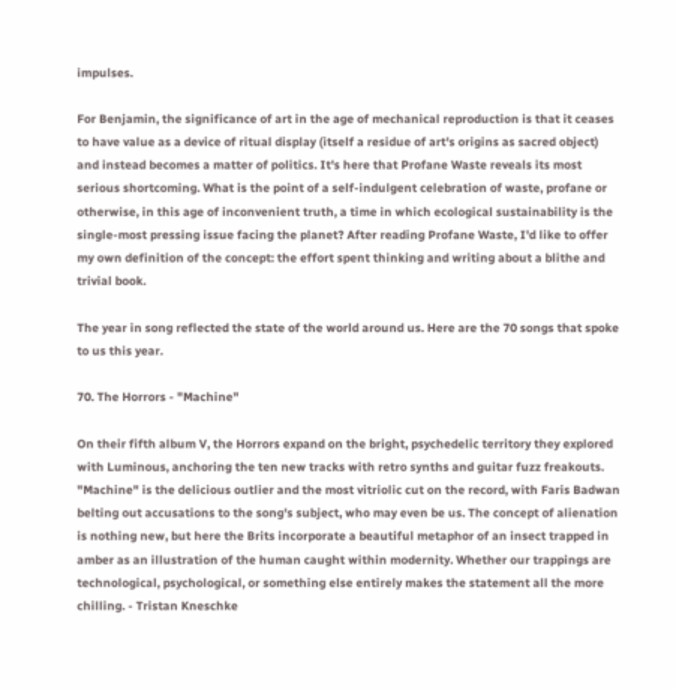impulses.

For Benjamin, the significance of art in the age of mechanical reproduction is that it ceases to have value as a device of ritual display (itself a residue of art's origins as sacred object) and instead becomes a matter of politics. It's here that Profane Waste reveals its most serious shortcoming. What is the point of a self-indulgent celebration of waste, profane or otherwise, in this age of inconvenient truth, a time in which ecological sustainability is the single-most pressing issue facing the planet? After reading Profane Waste, I'd like to offer my own definition of the concept: the effort spent thinking and writing about a blithe and trivial book.

The year in song reflected the state of the world around us. Here are the 70 songs that spoke to us this year.

70. The Horrors - "Machine"

On their fifth album V, the Horrors expand on the bright, psychedelic territory they explored with Luminous, anchoring the ten new tracks with retro synths and guitar fuzz freakouts. "Machine" is the delicious outlier and the most vitriolic cut on the record, with Faris Badwan belting out accusations to the song's subject, who may even be us. The concept of alienation is nothing new, but here the Brits incorporate a beautiful metaphor of an insect trapped in amber as an illustration of the human caught within modernity. Whether our trappings are technological, psychological, or something else entirely makes the statement all the more chilling. - Tristan Kneschke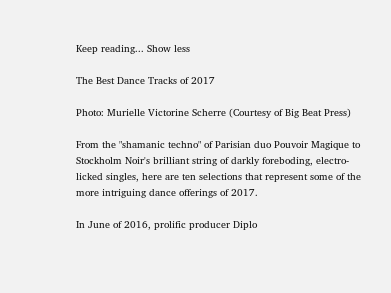Keep reading... Show less

The Best Dance Tracks of 2017

Photo: Murielle Victorine Scherre (Courtesy of Big Beat Press)

From the "shamanic techno" of Parisian duo Pouvoir Magique to Stockholm Noir's brilliant string of darkly foreboding, electro-licked singles, here are ten selections that represent some of the more intriguing dance offerings of 2017.

In June of 2016, prolific producer Diplo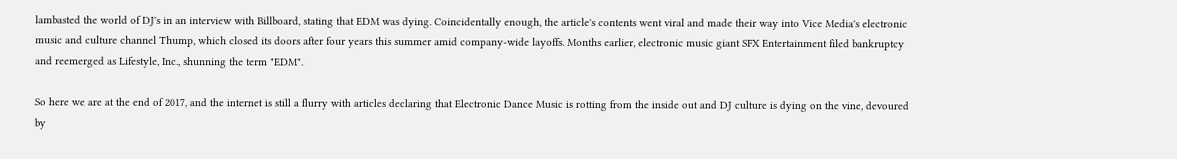lambasted the world of DJ's in an interview with Billboard, stating that EDM was dying. Coincidentally enough, the article's contents went viral and made their way into Vice Media's electronic music and culture channel Thump, which closed its doors after four years this summer amid company-wide layoffs. Months earlier, electronic music giant SFX Entertainment filed bankruptcy and reemerged as Lifestyle, Inc., shunning the term "EDM".

So here we are at the end of 2017, and the internet is still a flurry with articles declaring that Electronic Dance Music is rotting from the inside out and DJ culture is dying on the vine, devoured by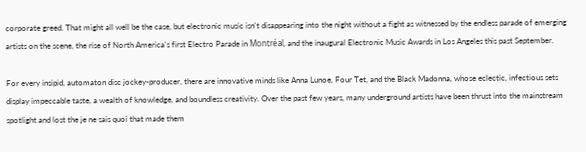corporate greed. That might all well be the case, but electronic music isn't disappearing into the night without a fight as witnessed by the endless parade of emerging artists on the scene, the rise of North America's first Electro Parade in Montréal, and the inaugural Electronic Music Awards in Los Angeles this past September.

For every insipid, automaton disc jockey-producer, there are innovative minds like Anna Lunoe, Four Tet, and the Black Madonna, whose eclectic, infectious sets display impeccable taste, a wealth of knowledge, and boundless creativity. Over the past few years, many underground artists have been thrust into the mainstream spotlight and lost the je ne sais quoi that made them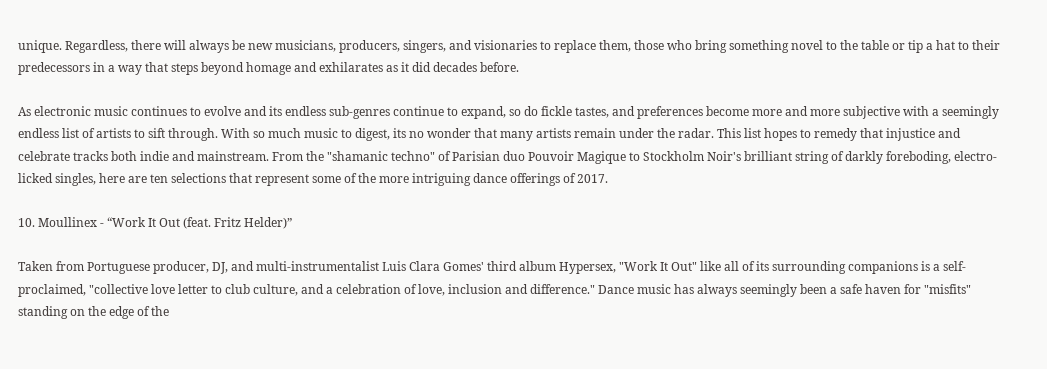unique. Regardless, there will always be new musicians, producers, singers, and visionaries to replace them, those who bring something novel to the table or tip a hat to their predecessors in a way that steps beyond homage and exhilarates as it did decades before.

As electronic music continues to evolve and its endless sub-genres continue to expand, so do fickle tastes, and preferences become more and more subjective with a seemingly endless list of artists to sift through. With so much music to digest, its no wonder that many artists remain under the radar. This list hopes to remedy that injustice and celebrate tracks both indie and mainstream. From the "shamanic techno" of Parisian duo Pouvoir Magique to Stockholm Noir's brilliant string of darkly foreboding, electro-licked singles, here are ten selections that represent some of the more intriguing dance offerings of 2017.

10. Moullinex - “Work It Out (feat. Fritz Helder)”

Taken from Portuguese producer, DJ, and multi-instrumentalist Luis Clara Gomes' third album Hypersex, "Work It Out" like all of its surrounding companions is a self-proclaimed, "collective love letter to club culture, and a celebration of love, inclusion and difference." Dance music has always seemingly been a safe haven for "misfits" standing on the edge of the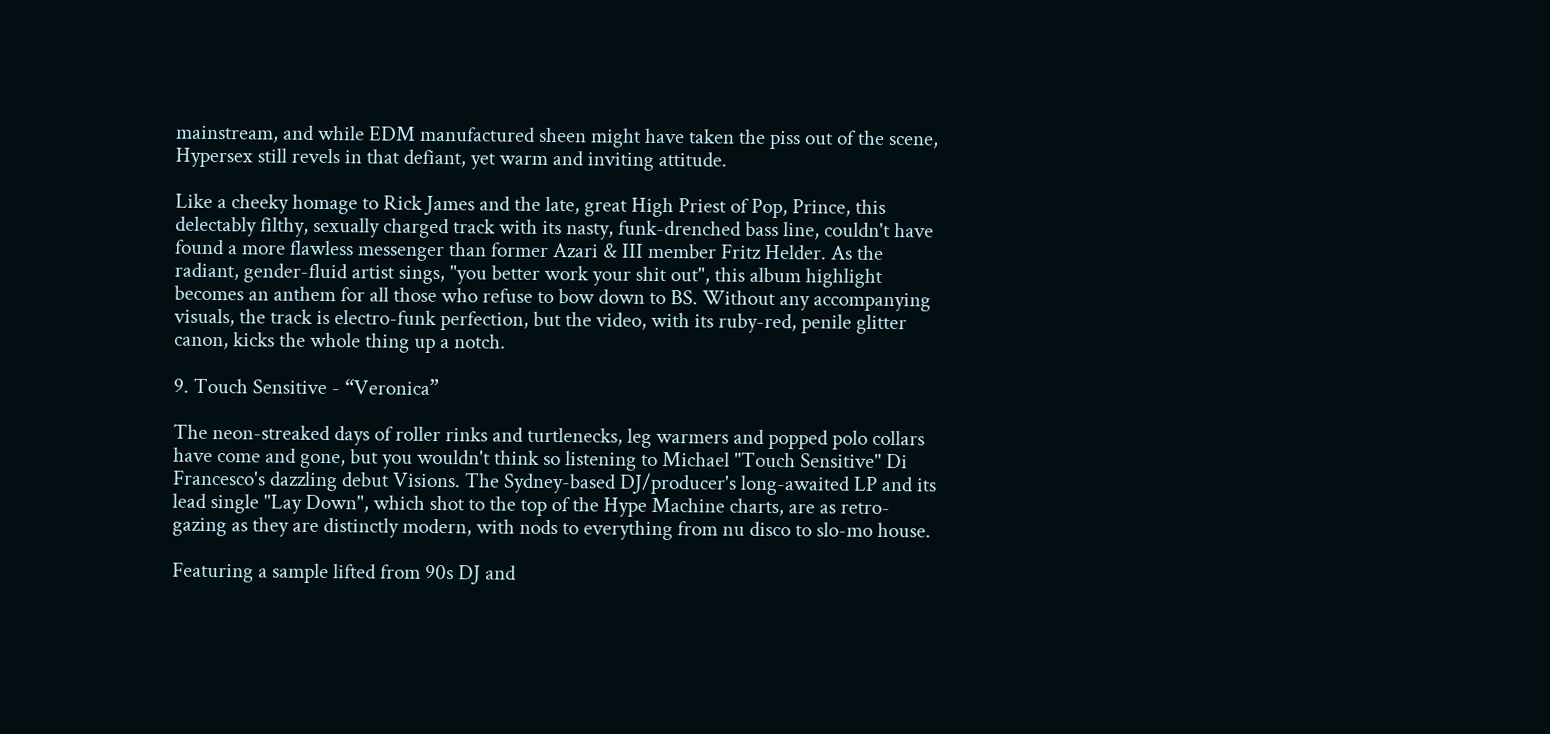mainstream, and while EDM manufactured sheen might have taken the piss out of the scene, Hypersex still revels in that defiant, yet warm and inviting attitude.

Like a cheeky homage to Rick James and the late, great High Priest of Pop, Prince, this delectably filthy, sexually charged track with its nasty, funk-drenched bass line, couldn't have found a more flawless messenger than former Azari & III member Fritz Helder. As the radiant, gender-fluid artist sings, "you better work your shit out", this album highlight becomes an anthem for all those who refuse to bow down to BS. Without any accompanying visuals, the track is electro-funk perfection, but the video, with its ruby-red, penile glitter canon, kicks the whole thing up a notch.

9. Touch Sensitive - “Veronica”

The neon-streaked days of roller rinks and turtlenecks, leg warmers and popped polo collars have come and gone, but you wouldn't think so listening to Michael "Touch Sensitive" Di Francesco's dazzling debut Visions. The Sydney-based DJ/producer's long-awaited LP and its lead single "Lay Down", which shot to the top of the Hype Machine charts, are as retro-gazing as they are distinctly modern, with nods to everything from nu disco to slo-mo house.

Featuring a sample lifted from 90s DJ and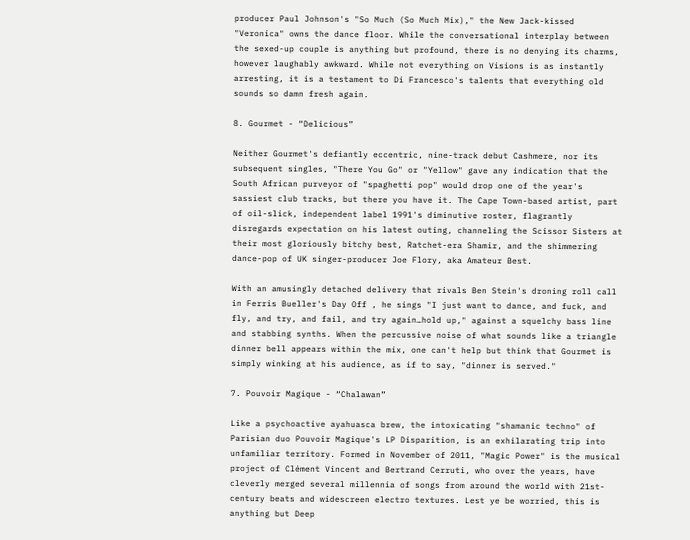producer Paul Johnson's "So Much (So Much Mix)," the New Jack-kissed "Veronica" owns the dance floor. While the conversational interplay between the sexed-up couple is anything but profound, there is no denying its charms, however laughably awkward. While not everything on Visions is as instantly arresting, it is a testament to Di Francesco's talents that everything old sounds so damn fresh again.

8. Gourmet - “Delicious”

Neither Gourmet's defiantly eccentric, nine-track debut Cashmere, nor its subsequent singles, "There You Go" or "Yellow" gave any indication that the South African purveyor of "spaghetti pop" would drop one of the year's sassiest club tracks, but there you have it. The Cape Town-based artist, part of oil-slick, independent label 1991's diminutive roster, flagrantly disregards expectation on his latest outing, channeling the Scissor Sisters at their most gloriously bitchy best, Ratchet-era Shamir, and the shimmering dance-pop of UK singer-producer Joe Flory, aka Amateur Best.

With an amusingly detached delivery that rivals Ben Stein's droning roll call in Ferris Bueller's Day Off , he sings "I just want to dance, and fuck, and fly, and try, and fail, and try again…hold up," against a squelchy bass line and stabbing synths. When the percussive noise of what sounds like a triangle dinner bell appears within the mix, one can't help but think that Gourmet is simply winking at his audience, as if to say, "dinner is served."

7. Pouvoir Magique - “Chalawan”

Like a psychoactive ayahuasca brew, the intoxicating "shamanic techno" of Parisian duo Pouvoir Magique's LP Disparition, is an exhilarating trip into unfamiliar territory. Formed in November of 2011, "Magic Power" is the musical project of Clément Vincent and Bertrand Cerruti, who over the years, have cleverly merged several millennia of songs from around the world with 21st-century beats and widescreen electro textures. Lest ye be worried, this is anything but Deep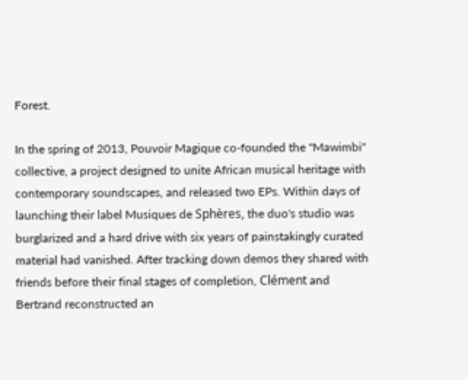Forest.

In the spring of 2013, Pouvoir Magique co-founded the "Mawimbi" collective, a project designed to unite African musical heritage with contemporary soundscapes, and released two EPs. Within days of launching their label Musiques de Sphères, the duo's studio was burglarized and a hard drive with six years of painstakingly curated material had vanished. After tracking down demos they shared with friends before their final stages of completion, Clément and Bertrand reconstructed an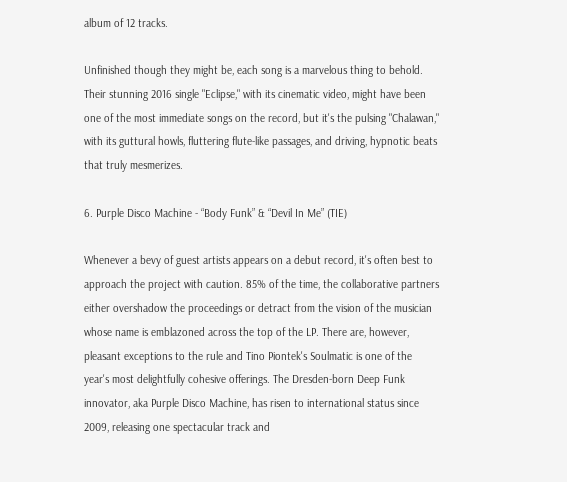album of 12 tracks.

Unfinished though they might be, each song is a marvelous thing to behold. Their stunning 2016 single "Eclipse," with its cinematic video, might have been one of the most immediate songs on the record, but it's the pulsing "Chalawan," with its guttural howls, fluttering flute-like passages, and driving, hypnotic beats that truly mesmerizes.

6. Purple Disco Machine - “Body Funk” & “Devil In Me” (TIE)

Whenever a bevy of guest artists appears on a debut record, it's often best to approach the project with caution. 85% of the time, the collaborative partners either overshadow the proceedings or detract from the vision of the musician whose name is emblazoned across the top of the LP. There are, however, pleasant exceptions to the rule and Tino Piontek's Soulmatic is one of the year's most delightfully cohesive offerings. The Dresden-born Deep Funk innovator, aka Purple Disco Machine, has risen to international status since 2009, releasing one spectacular track and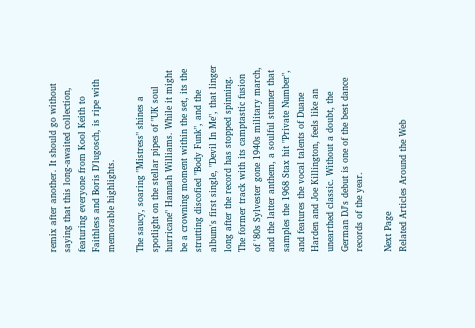remix after another. It should go without saying that this long-awaited collection, featuring everyone from Kool Keith to Faithless and Boris D'lugosch, is ripe with memorable highlights.

The saucy, soaring "Mistress" shines a spotlight on the stellar pipes of "UK soul hurricane" Hannah Williams. While it might be a crowning moment within the set, its the strutting discofied "Body Funk", and the album's first single, "Devil In Me", that linger long after the record has stopped spinning. The former track with its camptastic fusion of '80s Sylvester gone 1940s military march, and the latter anthem, a soulful stunner that samples the 1968 Stax hit "Private Number", and features the vocal talents of Duane Harden and Joe Killington, feels like an unearthed classic. Without a doubt, the German DJ's debut is one of the best dance records of the year.

Next Page
Related Articles Around the Web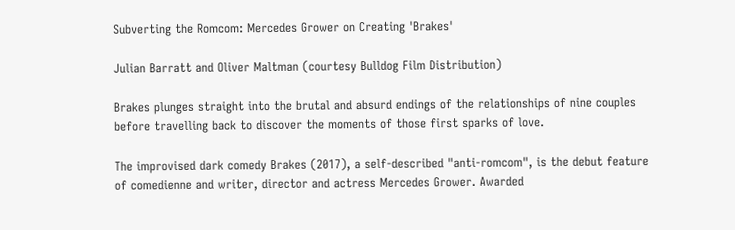Subverting the Romcom: Mercedes Grower on Creating 'Brakes'

Julian Barratt and Oliver Maltman (courtesy Bulldog Film Distribution)

Brakes plunges straight into the brutal and absurd endings of the relationships of nine couples before travelling back to discover the moments of those first sparks of love.

The improvised dark comedy Brakes (2017), a self-described "anti-romcom", is the debut feature of comedienne and writer, director and actress Mercedes Grower. Awarded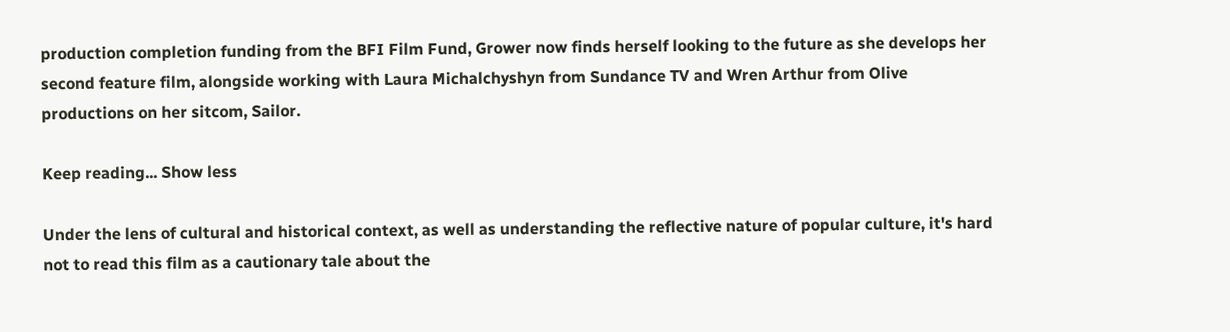production completion funding from the BFI Film Fund, Grower now finds herself looking to the future as she develops her second feature film, alongside working with Laura Michalchyshyn from Sundance TV and Wren Arthur from Olive productions on her sitcom, Sailor.

Keep reading... Show less

Under the lens of cultural and historical context, as well as understanding the reflective nature of popular culture, it's hard not to read this film as a cautionary tale about the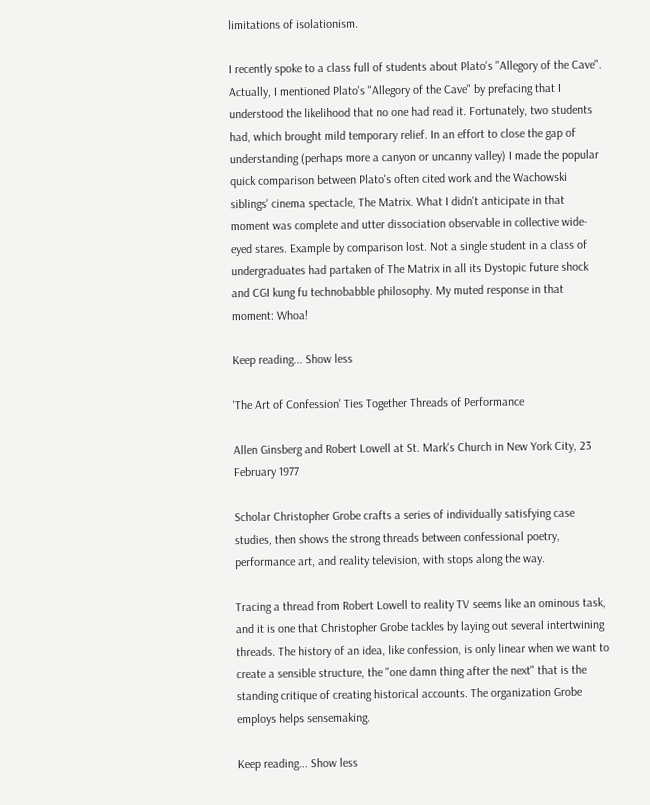limitations of isolationism.

I recently spoke to a class full of students about Plato's "Allegory of the Cave". Actually, I mentioned Plato's "Allegory of the Cave" by prefacing that I understood the likelihood that no one had read it. Fortunately, two students had, which brought mild temporary relief. In an effort to close the gap of understanding (perhaps more a canyon or uncanny valley) I made the popular quick comparison between Plato's often cited work and the Wachowski siblings' cinema spectacle, The Matrix. What I didn't anticipate in that moment was complete and utter dissociation observable in collective wide-eyed stares. Example by comparison lost. Not a single student in a class of undergraduates had partaken of The Matrix in all its Dystopic future shock and CGI kung fu technobabble philosophy. My muted response in that moment: Whoa!

Keep reading... Show less

'The Art of Confession' Ties Together Threads of Performance

Allen Ginsberg and Robert Lowell at St. Mark's Church in New York City, 23 February 1977

Scholar Christopher Grobe crafts a series of individually satisfying case studies, then shows the strong threads between confessional poetry, performance art, and reality television, with stops along the way.

Tracing a thread from Robert Lowell to reality TV seems like an ominous task, and it is one that Christopher Grobe tackles by laying out several intertwining threads. The history of an idea, like confession, is only linear when we want to create a sensible structure, the "one damn thing after the next" that is the standing critique of creating historical accounts. The organization Grobe employs helps sensemaking.

Keep reading... Show less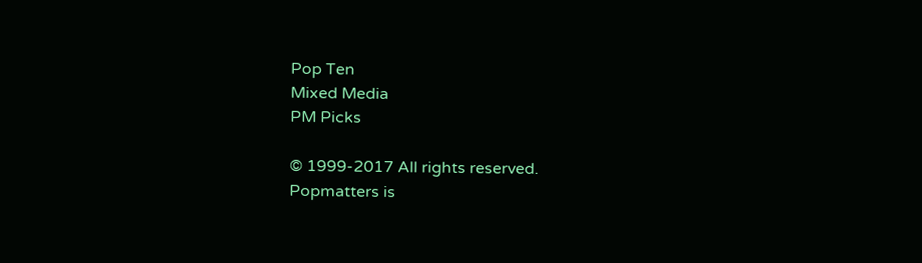Pop Ten
Mixed Media
PM Picks

© 1999-2017 All rights reserved.
Popmatters is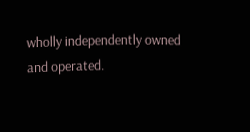wholly independently owned and operated.